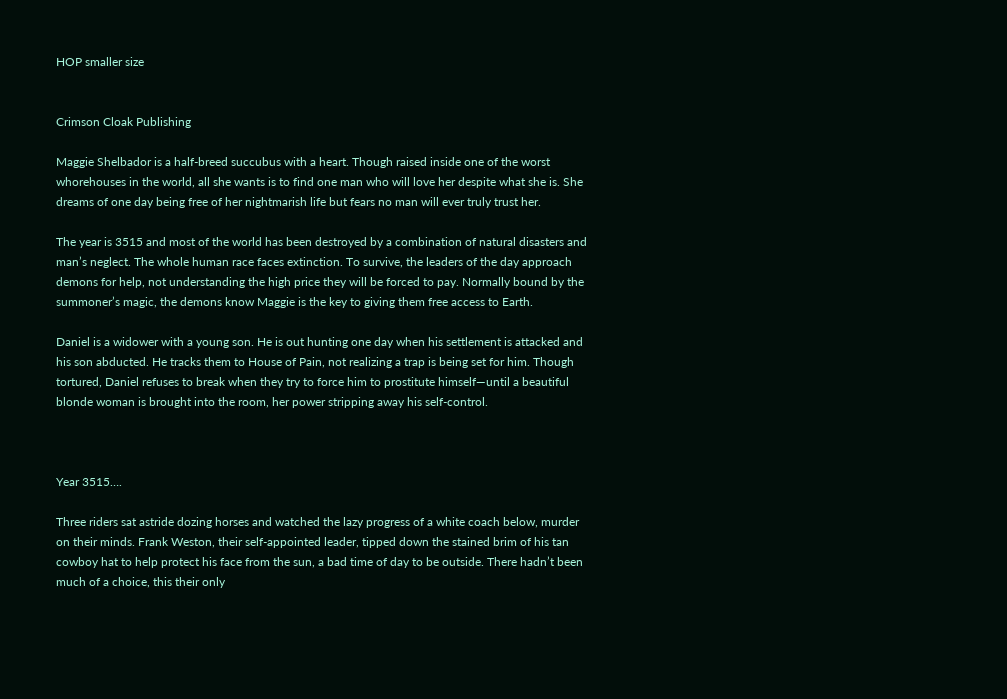HOP smaller size


Crimson Cloak Publishing

Maggie Shelbador is a half-breed succubus with a heart. Though raised inside one of the worst whorehouses in the world, all she wants is to find one man who will love her despite what she is. She dreams of one day being free of her nightmarish life but fears no man will ever truly trust her.

The year is 3515 and most of the world has been destroyed by a combination of natural disasters and man’s neglect. The whole human race faces extinction. To survive, the leaders of the day approach demons for help, not understanding the high price they will be forced to pay. Normally bound by the summoner’s magic, the demons know Maggie is the key to giving them free access to Earth.

Daniel is a widower with a young son. He is out hunting one day when his settlement is attacked and his son abducted. He tracks them to House of Pain, not realizing a trap is being set for him. Though tortured, Daniel refuses to break when they try to force him to prostitute himself—until a beautiful blonde woman is brought into the room, her power stripping away his self-control.



Year 3515….

Three riders sat astride dozing horses and watched the lazy progress of a white coach below, murder on their minds. Frank Weston, their self-appointed leader, tipped down the stained brim of his tan cowboy hat to help protect his face from the sun, a bad time of day to be outside. There hadn’t been much of a choice, this their only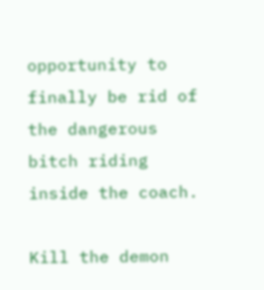opportunity to finally be rid of the dangerous bitch riding inside the coach.

Kill the demon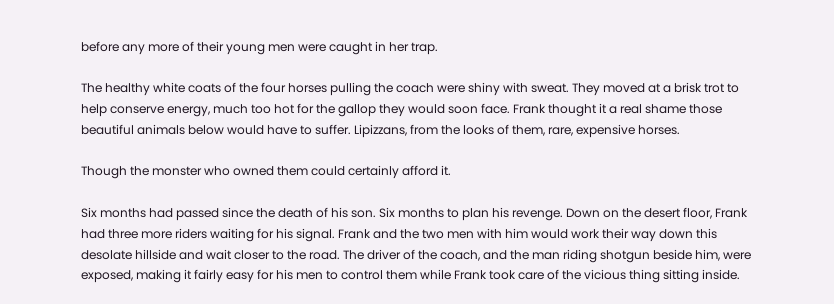before any more of their young men were caught in her trap.

The healthy white coats of the four horses pulling the coach were shiny with sweat. They moved at a brisk trot to help conserve energy, much too hot for the gallop they would soon face. Frank thought it a real shame those beautiful animals below would have to suffer. Lipizzans, from the looks of them, rare, expensive horses.

Though the monster who owned them could certainly afford it.

Six months had passed since the death of his son. Six months to plan his revenge. Down on the desert floor, Frank had three more riders waiting for his signal. Frank and the two men with him would work their way down this desolate hillside and wait closer to the road. The driver of the coach, and the man riding shotgun beside him, were exposed, making it fairly easy for his men to control them while Frank took care of the vicious thing sitting inside.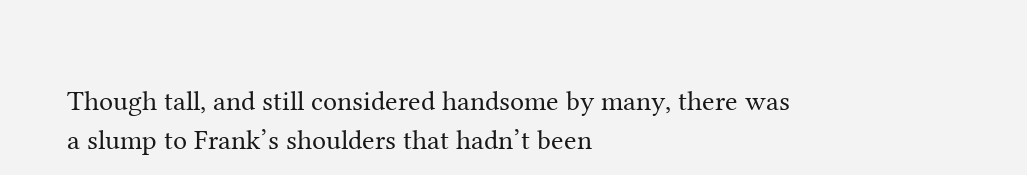Though tall, and still considered handsome by many, there was a slump to Frank’s shoulders that hadn’t been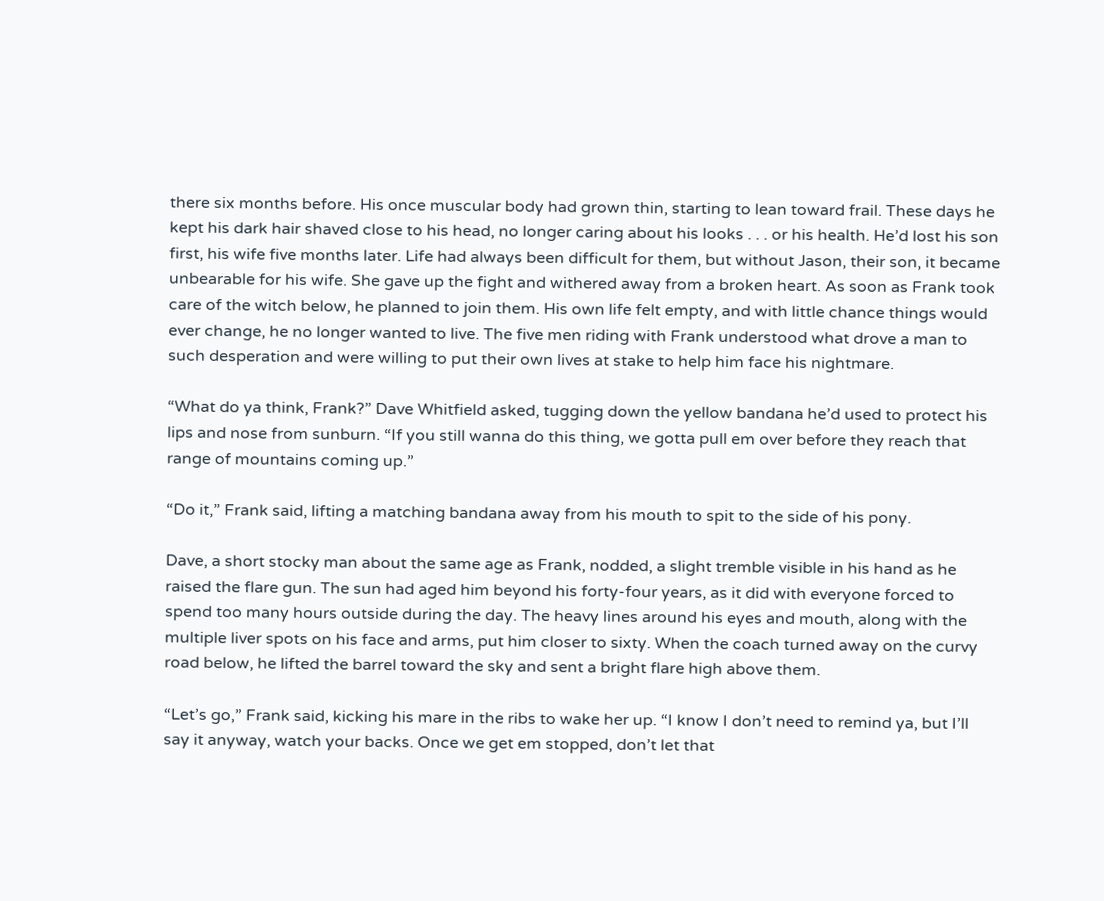there six months before. His once muscular body had grown thin, starting to lean toward frail. These days he kept his dark hair shaved close to his head, no longer caring about his looks . . . or his health. He’d lost his son first, his wife five months later. Life had always been difficult for them, but without Jason, their son, it became unbearable for his wife. She gave up the fight and withered away from a broken heart. As soon as Frank took care of the witch below, he planned to join them. His own life felt empty, and with little chance things would ever change, he no longer wanted to live. The five men riding with Frank understood what drove a man to such desperation and were willing to put their own lives at stake to help him face his nightmare.

“What do ya think, Frank?” Dave Whitfield asked, tugging down the yellow bandana he’d used to protect his lips and nose from sunburn. “If you still wanna do this thing, we gotta pull em over before they reach that range of mountains coming up.”

“Do it,” Frank said, lifting a matching bandana away from his mouth to spit to the side of his pony.

Dave, a short stocky man about the same age as Frank, nodded, a slight tremble visible in his hand as he raised the flare gun. The sun had aged him beyond his forty-four years, as it did with everyone forced to spend too many hours outside during the day. The heavy lines around his eyes and mouth, along with the multiple liver spots on his face and arms, put him closer to sixty. When the coach turned away on the curvy road below, he lifted the barrel toward the sky and sent a bright flare high above them.

“Let’s go,” Frank said, kicking his mare in the ribs to wake her up. “I know I don’t need to remind ya, but I’ll say it anyway, watch your backs. Once we get em stopped, don’t let that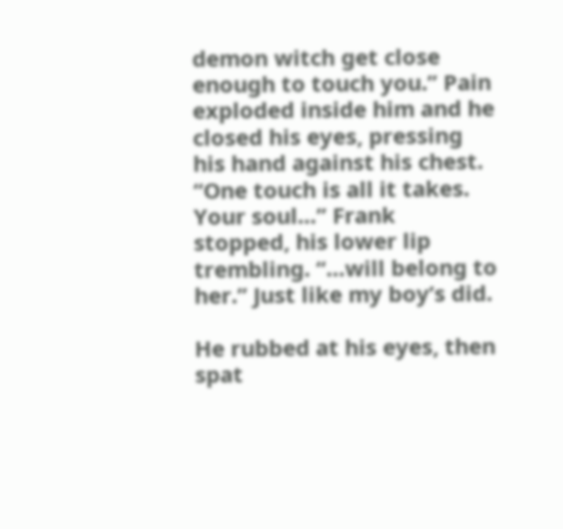demon witch get close enough to touch you.” Pain exploded inside him and he closed his eyes, pressing his hand against his chest. “One touch is all it takes. Your soul…” Frank stopped, his lower lip trembling. “…will belong to her.” Just like my boy’s did.

He rubbed at his eyes, then spat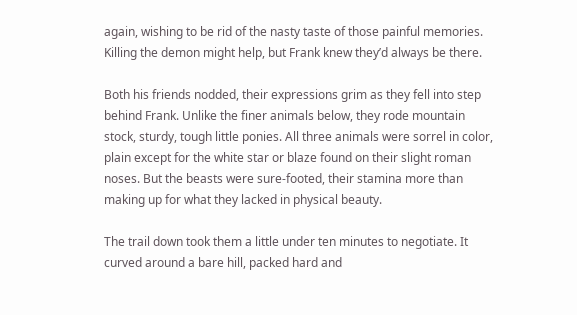again, wishing to be rid of the nasty taste of those painful memories. Killing the demon might help, but Frank knew they’d always be there.

Both his friends nodded, their expressions grim as they fell into step behind Frank. Unlike the finer animals below, they rode mountain stock, sturdy, tough little ponies. All three animals were sorrel in color, plain except for the white star or blaze found on their slight roman noses. But the beasts were sure-footed, their stamina more than making up for what they lacked in physical beauty.

The trail down took them a little under ten minutes to negotiate. It curved around a bare hill, packed hard and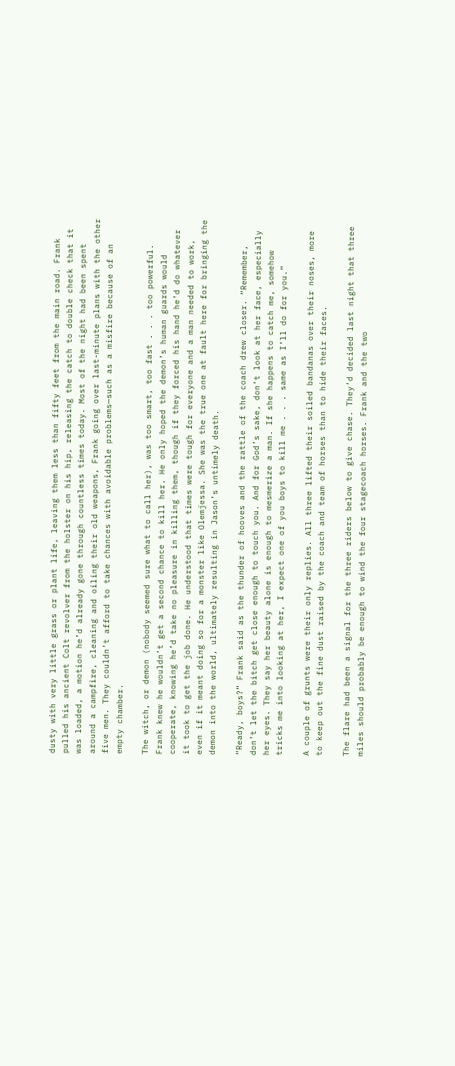dusty with very little grass or plant life, leaving them less than fifty feet from the main road. Frank pulled his ancient Colt revolver from the holster on his hip, releasing the catch to double check that it was loaded, a motion he’d already gone through countless times today. Most of the night had been spent around a campfire, cleaning and oiling their old weapons, Frank going over last-minute plans with the other five men. They couldn’t afford to take chances with avoidable problems—such as a misfire because of an empty chamber.

The witch, or demon (nobody seemed sure what to call her), was too smart, too fast . . . too powerful. Frank knew he wouldn’t get a second chance to kill her. He only hoped the demon’s human guards would cooperate, knowing he’d take no pleasure in killing them, though if they forced his hand he’d do whatever it took to get the job done. He understood that times were tough for everyone and a man needed to work, even if it meant doing so for a monster like Olemjessa. She was the true one at fault here for bringing the demon into the world, ultimately resulting in Jason’s untimely death.

“Ready, boys?” Frank said as the thunder of hooves and the rattle of the coach drew closer. “Remember, don’t let the bitch get close enough to touch you. And for God’s sake, don’t look at her face, especially her eyes. They say her beauty alone is enough to mesmerize a man. If she happens to catch me, somehow tricks me into looking at her, I expect one of you boys to kill me . . . same as I’ll do for you.”

A couple of grunts were their only replies. All three lifted their soiled bandanas over their noses, more to keep out the fine dust raised by the coach and team of horses than to hide their faces.

The flare had been a signal for the three riders below to give chase. They’d decided last night that three miles should probably be enough to wind the four stagecoach horses. Frank and the two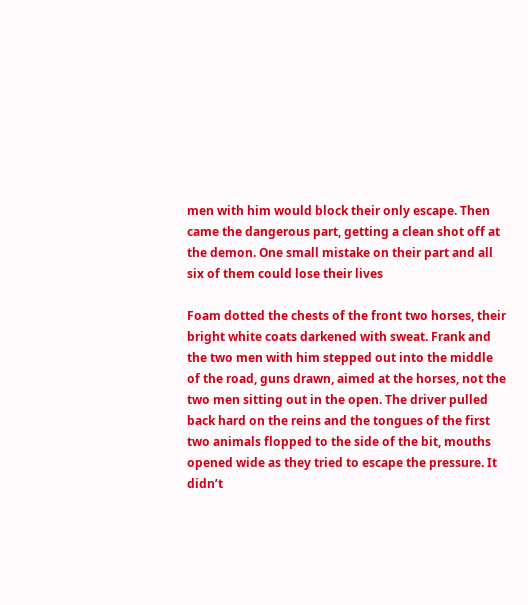men with him would block their only escape. Then came the dangerous part, getting a clean shot off at the demon. One small mistake on their part and all six of them could lose their lives

Foam dotted the chests of the front two horses, their bright white coats darkened with sweat. Frank and the two men with him stepped out into the middle of the road, guns drawn, aimed at the horses, not the two men sitting out in the open. The driver pulled back hard on the reins and the tongues of the first two animals flopped to the side of the bit, mouths opened wide as they tried to escape the pressure. It didn’t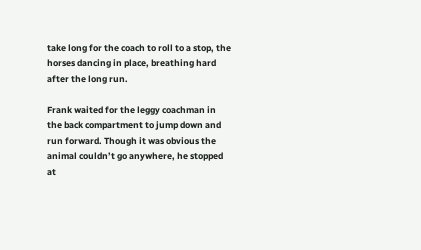take long for the coach to roll to a stop, the horses dancing in place, breathing hard after the long run.

Frank waited for the leggy coachman in the back compartment to jump down and run forward. Though it was obvious the animal couldn’t go anywhere, he stopped at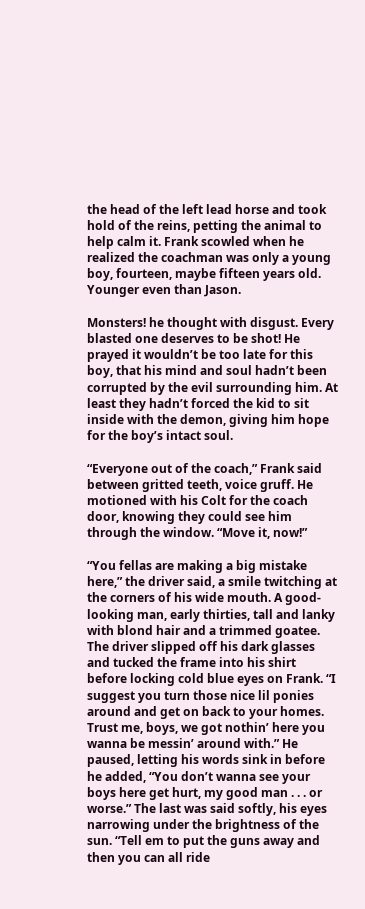the head of the left lead horse and took hold of the reins, petting the animal to help calm it. Frank scowled when he realized the coachman was only a young boy, fourteen, maybe fifteen years old. Younger even than Jason.

Monsters! he thought with disgust. Every blasted one deserves to be shot! He prayed it wouldn’t be too late for this boy, that his mind and soul hadn’t been corrupted by the evil surrounding him. At least they hadn’t forced the kid to sit inside with the demon, giving him hope for the boy’s intact soul.

“Everyone out of the coach,” Frank said between gritted teeth, voice gruff. He motioned with his Colt for the coach door, knowing they could see him through the window. “Move it, now!”

“You fellas are making a big mistake here,” the driver said, a smile twitching at the corners of his wide mouth. A good-looking man, early thirties, tall and lanky with blond hair and a trimmed goatee. The driver slipped off his dark glasses and tucked the frame into his shirt before locking cold blue eyes on Frank. “I suggest you turn those nice lil ponies around and get on back to your homes. Trust me, boys, we got nothin’ here you wanna be messin’ around with.” He paused, letting his words sink in before he added, “You don’t wanna see your boys here get hurt, my good man . . . or worse.” The last was said softly, his eyes narrowing under the brightness of the sun. “Tell em to put the guns away and then you can all ride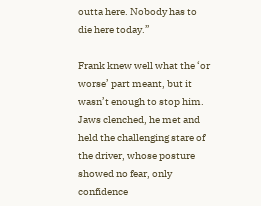outta here. Nobody has to die here today.”

Frank knew well what the ‘or worse’ part meant, but it wasn’t enough to stop him. Jaws clenched, he met and held the challenging stare of the driver, whose posture showed no fear, only confidence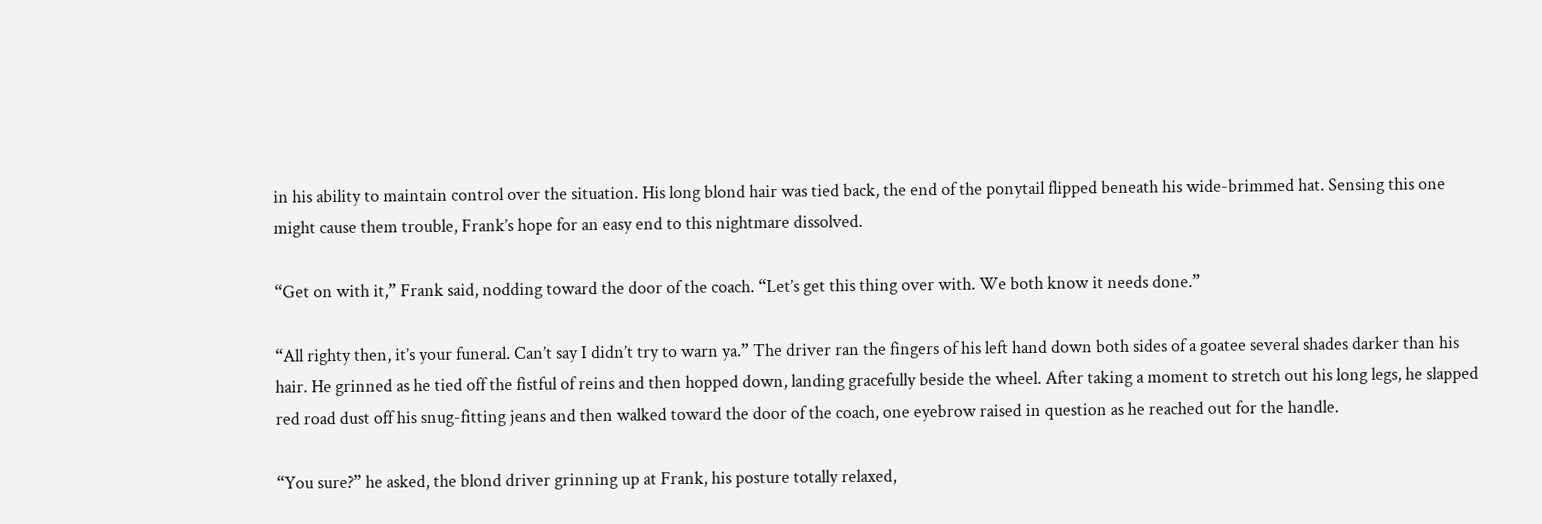in his ability to maintain control over the situation. His long blond hair was tied back, the end of the ponytail flipped beneath his wide-brimmed hat. Sensing this one might cause them trouble, Frank’s hope for an easy end to this nightmare dissolved.

“Get on with it,” Frank said, nodding toward the door of the coach. “Let’s get this thing over with. We both know it needs done.”

“All righty then, it’s your funeral. Can’t say I didn’t try to warn ya.” The driver ran the fingers of his left hand down both sides of a goatee several shades darker than his hair. He grinned as he tied off the fistful of reins and then hopped down, landing gracefully beside the wheel. After taking a moment to stretch out his long legs, he slapped red road dust off his snug-fitting jeans and then walked toward the door of the coach, one eyebrow raised in question as he reached out for the handle.

“You sure?” he asked, the blond driver grinning up at Frank, his posture totally relaxed,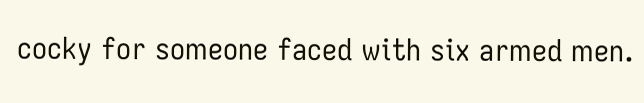cocky for someone faced with six armed men.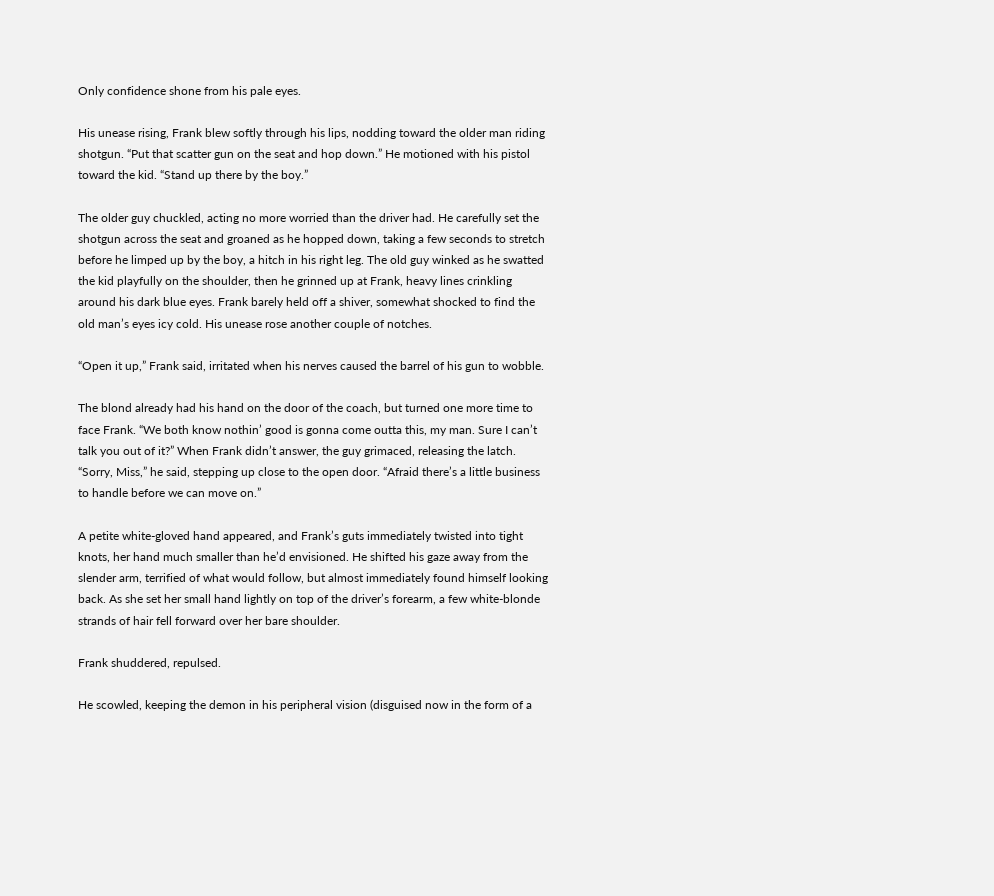Only confidence shone from his pale eyes.

His unease rising, Frank blew softly through his lips, nodding toward the older man riding shotgun. “Put that scatter gun on the seat and hop down.” He motioned with his pistol toward the kid. “Stand up there by the boy.”

The older guy chuckled, acting no more worried than the driver had. He carefully set the shotgun across the seat and groaned as he hopped down, taking a few seconds to stretch before he limped up by the boy, a hitch in his right leg. The old guy winked as he swatted the kid playfully on the shoulder, then he grinned up at Frank, heavy lines crinkling around his dark blue eyes. Frank barely held off a shiver, somewhat shocked to find the old man’s eyes icy cold. His unease rose another couple of notches.

“Open it up,” Frank said, irritated when his nerves caused the barrel of his gun to wobble.

The blond already had his hand on the door of the coach, but turned one more time to face Frank. “We both know nothin’ good is gonna come outta this, my man. Sure I can’t talk you out of it?” When Frank didn’t answer, the guy grimaced, releasing the latch. “Sorry, Miss,” he said, stepping up close to the open door. “Afraid there’s a little business to handle before we can move on.”

A petite white-gloved hand appeared, and Frank’s guts immediately twisted into tight knots, her hand much smaller than he’d envisioned. He shifted his gaze away from the slender arm, terrified of what would follow, but almost immediately found himself looking back. As she set her small hand lightly on top of the driver’s forearm, a few white-blonde strands of hair fell forward over her bare shoulder.

Frank shuddered, repulsed.

He scowled, keeping the demon in his peripheral vision (disguised now in the form of a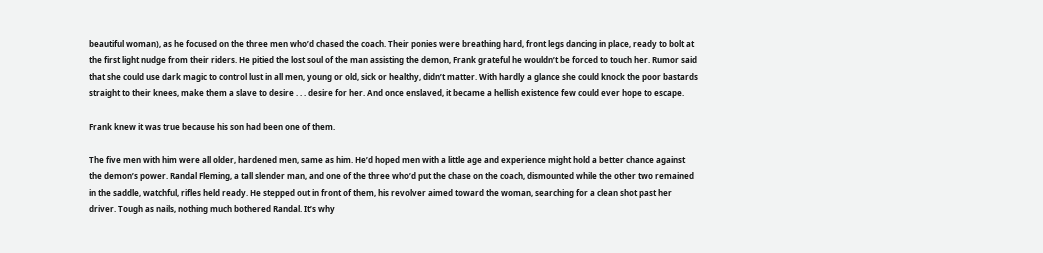beautiful woman), as he focused on the three men who’d chased the coach. Their ponies were breathing hard, front legs dancing in place, ready to bolt at the first light nudge from their riders. He pitied the lost soul of the man assisting the demon, Frank grateful he wouldn’t be forced to touch her. Rumor said that she could use dark magic to control lust in all men, young or old, sick or healthy, didn’t matter. With hardly a glance she could knock the poor bastards straight to their knees, make them a slave to desire . . . desire for her. And once enslaved, it became a hellish existence few could ever hope to escape.

Frank knew it was true because his son had been one of them.

The five men with him were all older, hardened men, same as him. He’d hoped men with a little age and experience might hold a better chance against the demon’s power. Randal Fleming, a tall slender man, and one of the three who’d put the chase on the coach, dismounted while the other two remained in the saddle, watchful, rifles held ready. He stepped out in front of them, his revolver aimed toward the woman, searching for a clean shot past her driver. Tough as nails, nothing much bothered Randal. It’s why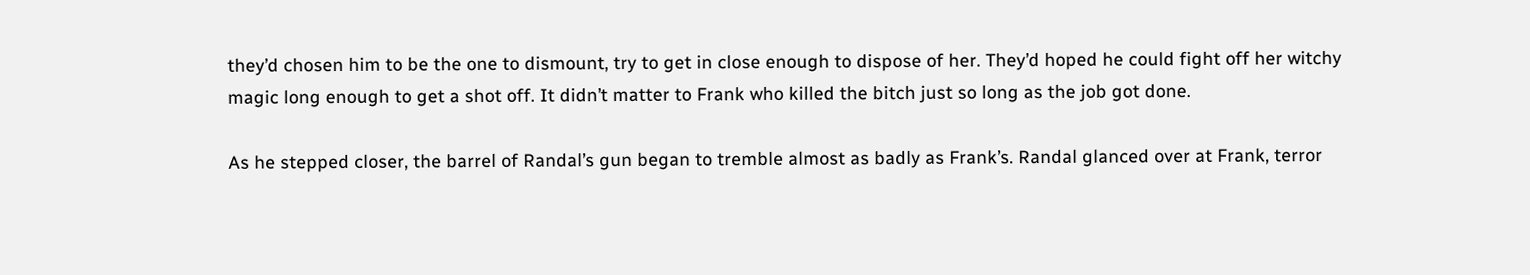they’d chosen him to be the one to dismount, try to get in close enough to dispose of her. They’d hoped he could fight off her witchy magic long enough to get a shot off. It didn’t matter to Frank who killed the bitch just so long as the job got done.

As he stepped closer, the barrel of Randal’s gun began to tremble almost as badly as Frank’s. Randal glanced over at Frank, terror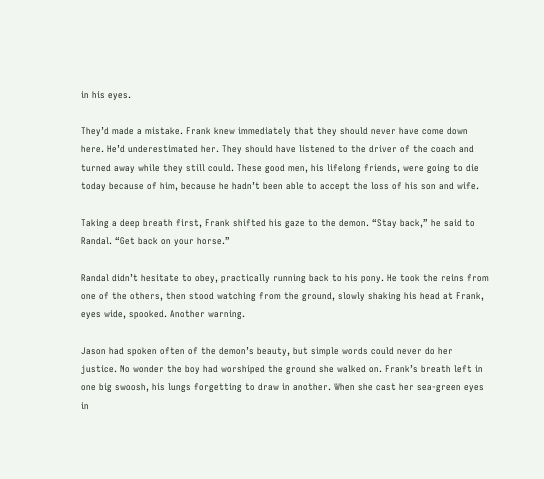in his eyes.

They’d made a mistake. Frank knew immediately that they should never have come down here. He’d underestimated her. They should have listened to the driver of the coach and turned away while they still could. These good men, his lifelong friends, were going to die today because of him, because he hadn’t been able to accept the loss of his son and wife.

Taking a deep breath first, Frank shifted his gaze to the demon. “Stay back,” he said to Randal. “Get back on your horse.”

Randal didn’t hesitate to obey, practically running back to his pony. He took the reins from one of the others, then stood watching from the ground, slowly shaking his head at Frank, eyes wide, spooked. Another warning.

Jason had spoken often of the demon’s beauty, but simple words could never do her justice. No wonder the boy had worshiped the ground she walked on. Frank’s breath left in one big swoosh, his lungs forgetting to draw in another. When she cast her sea-green eyes in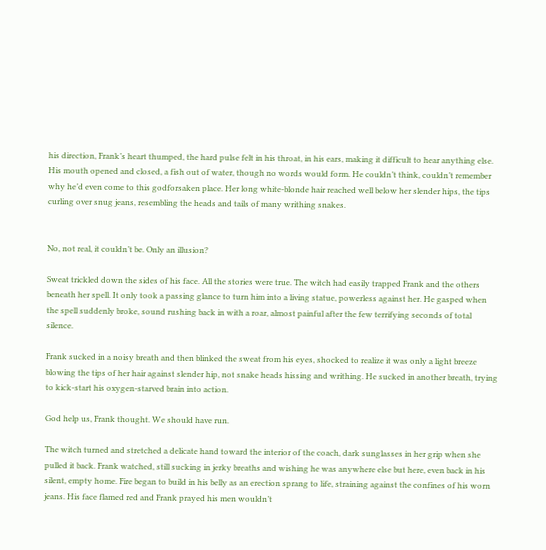his direction, Frank’s heart thumped, the hard pulse felt in his throat, in his ears, making it difficult to hear anything else. His mouth opened and closed, a fish out of water, though no words would form. He couldn’t think, couldn’t remember why he’d even come to this godforsaken place. Her long white-blonde hair reached well below her slender hips, the tips curling over snug jeans, resembling the heads and tails of many writhing snakes.


No, not real, it couldn’t be. Only an illusion?

Sweat trickled down the sides of his face. All the stories were true. The witch had easily trapped Frank and the others beneath her spell. It only took a passing glance to turn him into a living statue, powerless against her. He gasped when the spell suddenly broke, sound rushing back in with a roar, almost painful after the few terrifying seconds of total silence.

Frank sucked in a noisy breath and then blinked the sweat from his eyes, shocked to realize it was only a light breeze blowing the tips of her hair against slender hip, not snake heads hissing and writhing. He sucked in another breath, trying to kick-start his oxygen-starved brain into action.

God help us, Frank thought. We should have run.

The witch turned and stretched a delicate hand toward the interior of the coach, dark sunglasses in her grip when she pulled it back. Frank watched, still sucking in jerky breaths and wishing he was anywhere else but here, even back in his silent, empty home. Fire began to build in his belly as an erection sprang to life, straining against the confines of his worn jeans. His face flamed red and Frank prayed his men wouldn’t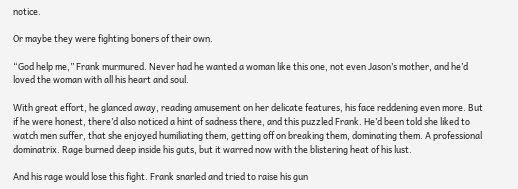notice.

Or maybe they were fighting boners of their own.

“God help me,” Frank murmured. Never had he wanted a woman like this one, not even Jason’s mother, and he’d loved the woman with all his heart and soul.

With great effort, he glanced away, reading amusement on her delicate features, his face reddening even more. But if he were honest, there’d also noticed a hint of sadness there, and this puzzled Frank. He’d been told she liked to watch men suffer, that she enjoyed humiliating them, getting off on breaking them, dominating them. A professional dominatrix. Rage burned deep inside his guts, but it warred now with the blistering heat of his lust.

And his rage would lose this fight. Frank snarled and tried to raise his gun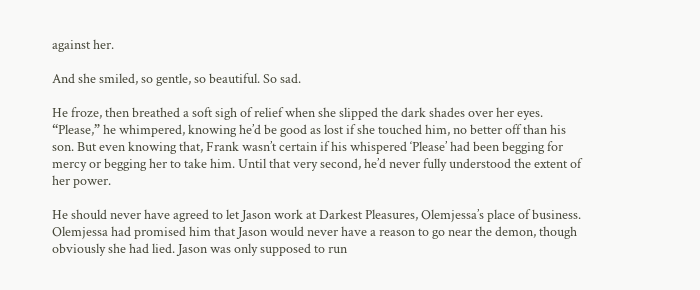against her.

And she smiled, so gentle, so beautiful. So sad.

He froze, then breathed a soft sigh of relief when she slipped the dark shades over her eyes. “Please,” he whimpered, knowing he’d be good as lost if she touched him, no better off than his son. But even knowing that, Frank wasn’t certain if his whispered ‘Please’ had been begging for mercy or begging her to take him. Until that very second, he’d never fully understood the extent of her power.

He should never have agreed to let Jason work at Darkest Pleasures, Olemjessa’s place of business. Olemjessa had promised him that Jason would never have a reason to go near the demon, though obviously she had lied. Jason was only supposed to run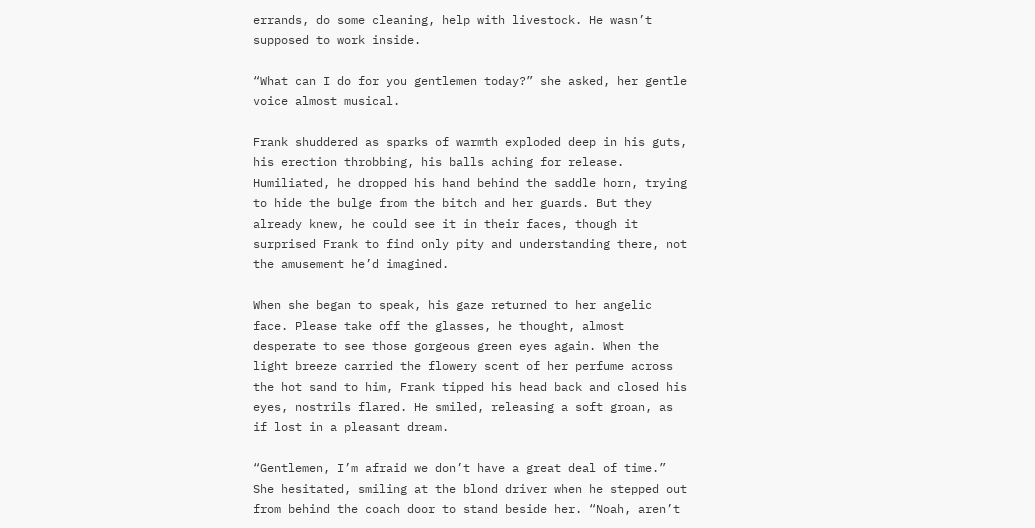errands, do some cleaning, help with livestock. He wasn’t supposed to work inside.

“What can I do for you gentlemen today?” she asked, her gentle voice almost musical.

Frank shuddered as sparks of warmth exploded deep in his guts, his erection throbbing, his balls aching for release. Humiliated, he dropped his hand behind the saddle horn, trying to hide the bulge from the bitch and her guards. But they already knew, he could see it in their faces, though it surprised Frank to find only pity and understanding there, not the amusement he’d imagined.

When she began to speak, his gaze returned to her angelic face. Please take off the glasses, he thought, almost desperate to see those gorgeous green eyes again. When the light breeze carried the flowery scent of her perfume across the hot sand to him, Frank tipped his head back and closed his eyes, nostrils flared. He smiled, releasing a soft groan, as if lost in a pleasant dream.

“Gentlemen, I’m afraid we don’t have a great deal of time.” She hesitated, smiling at the blond driver when he stepped out from behind the coach door to stand beside her. “Noah, aren’t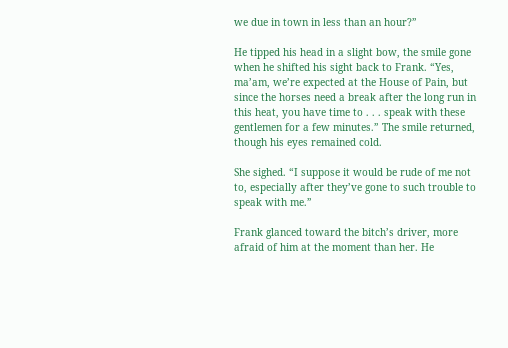we due in town in less than an hour?”

He tipped his head in a slight bow, the smile gone when he shifted his sight back to Frank. “Yes, ma’am, we’re expected at the House of Pain, but since the horses need a break after the long run in this heat, you have time to . . . speak with these gentlemen for a few minutes.” The smile returned, though his eyes remained cold.

She sighed. “I suppose it would be rude of me not to, especially after they’ve gone to such trouble to speak with me.”

Frank glanced toward the bitch’s driver, more afraid of him at the moment than her. He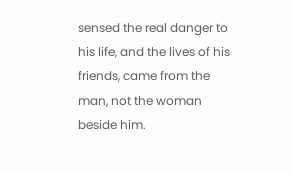sensed the real danger to his life, and the lives of his friends, came from the man, not the woman beside him.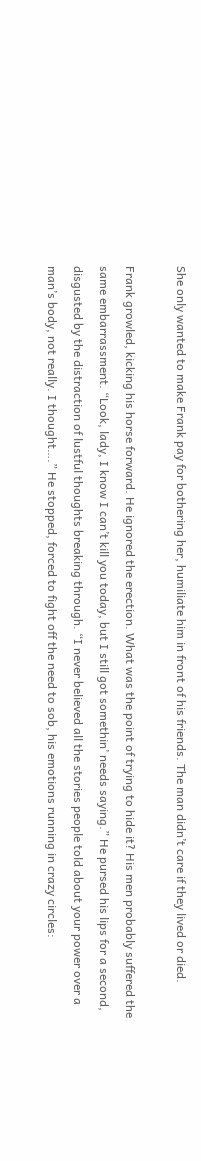She only wanted to make Frank pay for bothering her, humiliate him in front of his friends. The man didn’t care if they lived or died.

Frank growled, kicking his horse forward. He ignored the erection. What was the point of trying to hide it? His men probably suffered the same embarrassment. “Look, lady, I know I can’t kill you today, but I still got somethin’ needs saying.” He pursed his lips for a second, disgusted by the distraction of lustful thoughts breaking through. “I never believed all the stories people told about your power over a man’s body, not really. I thought….” He stopped, forced to fight off the need to sob, his emotions running in crazy circles: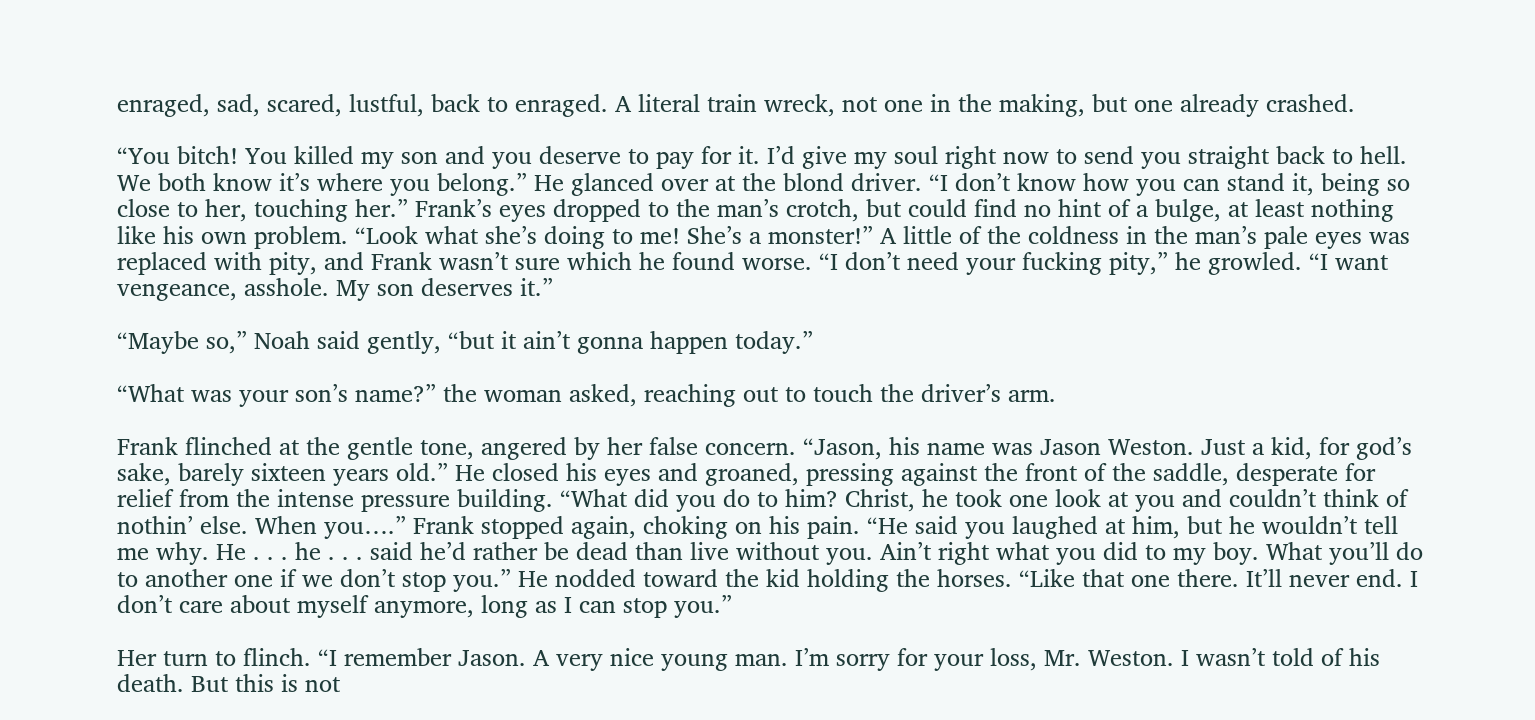enraged, sad, scared, lustful, back to enraged. A literal train wreck, not one in the making, but one already crashed.

“You bitch! You killed my son and you deserve to pay for it. I’d give my soul right now to send you straight back to hell. We both know it’s where you belong.” He glanced over at the blond driver. “I don’t know how you can stand it, being so close to her, touching her.” Frank’s eyes dropped to the man’s crotch, but could find no hint of a bulge, at least nothing like his own problem. “Look what she’s doing to me! She’s a monster!” A little of the coldness in the man’s pale eyes was replaced with pity, and Frank wasn’t sure which he found worse. “I don’t need your fucking pity,” he growled. “I want vengeance, asshole. My son deserves it.”

“Maybe so,” Noah said gently, “but it ain’t gonna happen today.”

“What was your son’s name?” the woman asked, reaching out to touch the driver’s arm.

Frank flinched at the gentle tone, angered by her false concern. “Jason, his name was Jason Weston. Just a kid, for god’s sake, barely sixteen years old.” He closed his eyes and groaned, pressing against the front of the saddle, desperate for relief from the intense pressure building. “What did you do to him? Christ, he took one look at you and couldn’t think of nothin’ else. When you….” Frank stopped again, choking on his pain. “He said you laughed at him, but he wouldn’t tell me why. He . . . he . . . said he’d rather be dead than live without you. Ain’t right what you did to my boy. What you’ll do to another one if we don’t stop you.” He nodded toward the kid holding the horses. “Like that one there. It’ll never end. I don’t care about myself anymore, long as I can stop you.”

Her turn to flinch. “I remember Jason. A very nice young man. I’m sorry for your loss, Mr. Weston. I wasn’t told of his death. But this is not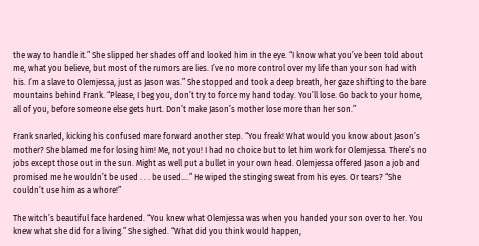the way to handle it.” She slipped her shades off and looked him in the eye. “I know what you’ve been told about me, what you believe, but most of the rumors are lies. I’ve no more control over my life than your son had with his. I’m a slave to Olemjessa, just as Jason was.” She stopped and took a deep breath, her gaze shifting to the bare mountains behind Frank. “Please, I beg you, don’t try to force my hand today. You’ll lose. Go back to your home, all of you, before someone else gets hurt. Don’t make Jason’s mother lose more than her son.”

Frank snarled, kicking his confused mare forward another step. “You freak! What would you know about Jason’s mother? She blamed me for losing him! Me, not you! I had no choice but to let him work for Olemjessa. There’s no jobs except those out in the sun. Might as well put a bullet in your own head. Olemjessa offered Jason a job and promised me he wouldn’t be used . . . be used….” He wiped the stinging sweat from his eyes. Or tears? “She couldn’t use him as a whore!”

The witch’s beautiful face hardened. “You knew what Olemjessa was when you handed your son over to her. You knew what she did for a living.” She sighed. “What did you think would happen,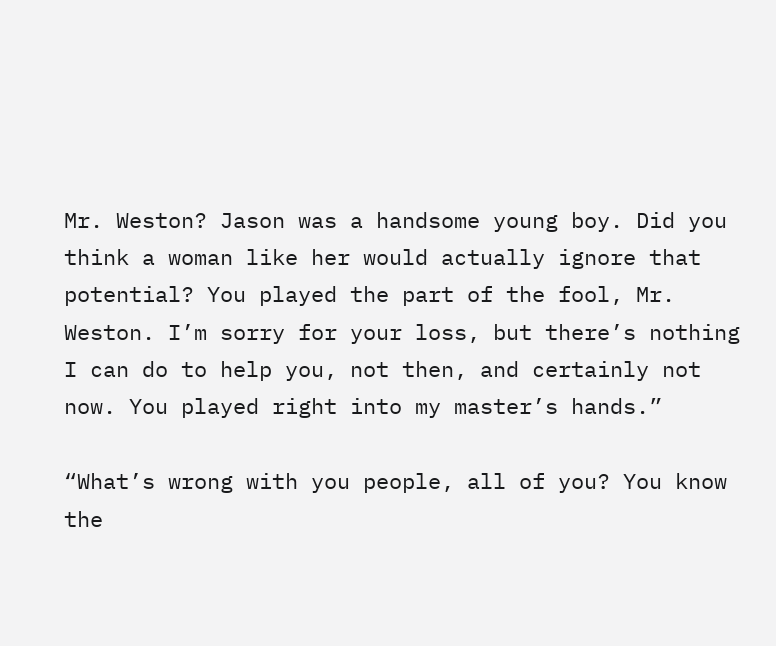Mr. Weston? Jason was a handsome young boy. Did you think a woman like her would actually ignore that potential? You played the part of the fool, Mr. Weston. I’m sorry for your loss, but there’s nothing I can do to help you, not then, and certainly not now. You played right into my master’s hands.”

“What’s wrong with you people, all of you? You know the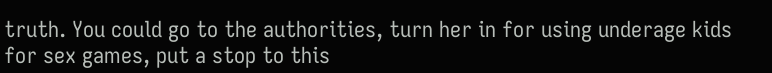truth. You could go to the authorities, turn her in for using underage kids for sex games, put a stop to this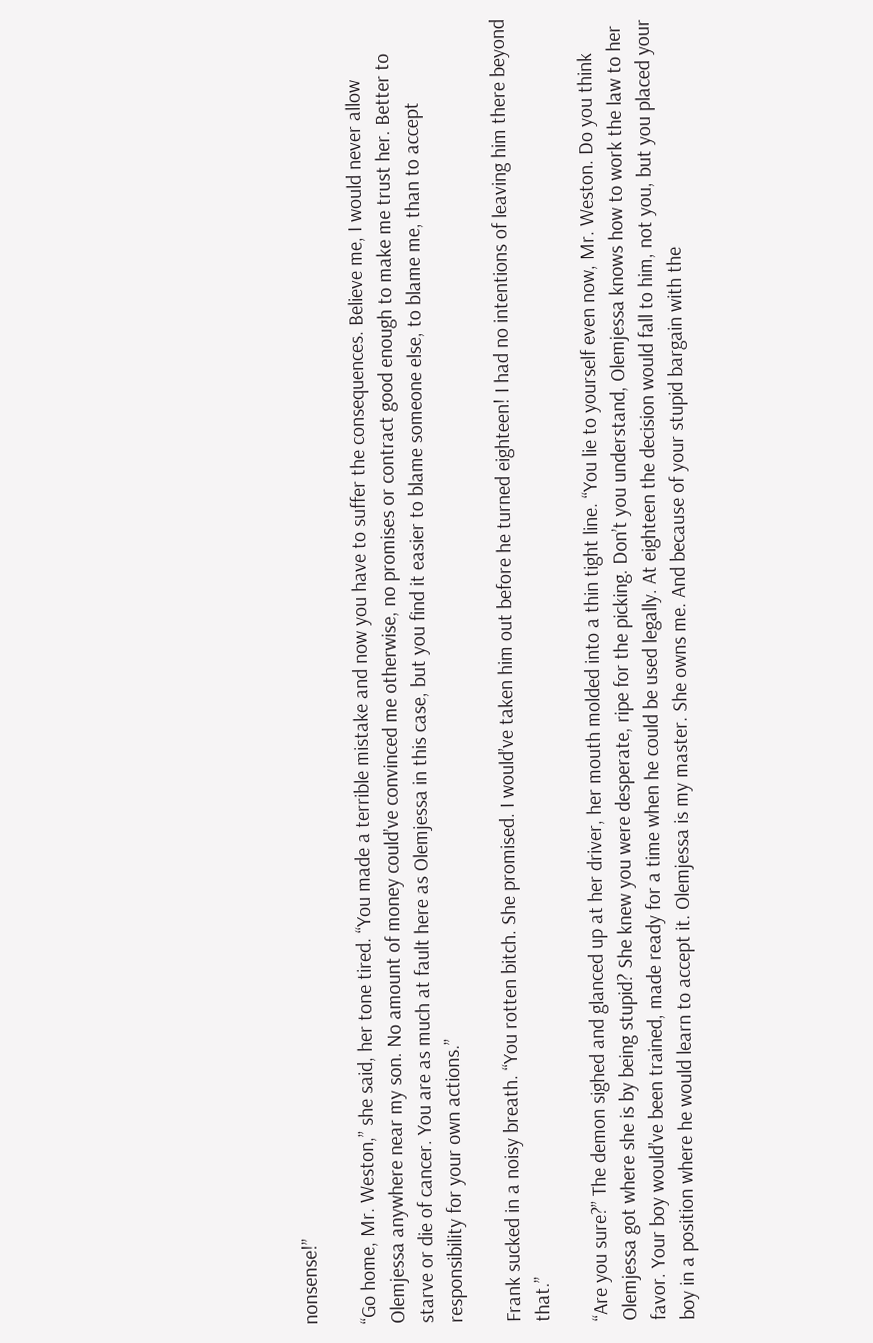nonsense!”

“Go home, Mr. Weston,” she said, her tone tired. “You made a terrible mistake and now you have to suffer the consequences. Believe me, I would never allow Olemjessa anywhere near my son. No amount of money could’ve convinced me otherwise, no promises or contract good enough to make me trust her. Better to starve or die of cancer. You are as much at fault here as Olemjessa in this case, but you find it easier to blame someone else, to blame me, than to accept responsibility for your own actions.”

Frank sucked in a noisy breath. “You rotten bitch. She promised. I would’ve taken him out before he turned eighteen! I had no intentions of leaving him there beyond that.”

“Are you sure?” The demon sighed and glanced up at her driver, her mouth molded into a thin tight line. “You lie to yourself even now, Mr. Weston. Do you think Olemjessa got where she is by being stupid? She knew you were desperate, ripe for the picking. Don’t you understand, Olemjessa knows how to work the law to her favor. Your boy would’ve been trained, made ready for a time when he could be used legally. At eighteen the decision would fall to him, not you, but you placed your boy in a position where he would learn to accept it. Olemjessa is my master. She owns me. And because of your stupid bargain with the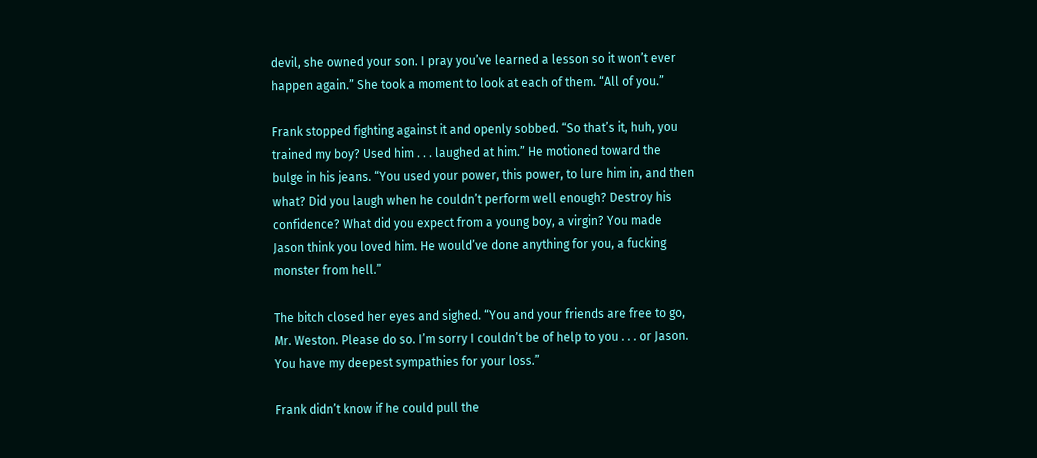devil, she owned your son. I pray you’ve learned a lesson so it won’t ever happen again.” She took a moment to look at each of them. “All of you.”

Frank stopped fighting against it and openly sobbed. “So that’s it, huh, you trained my boy? Used him . . . laughed at him.” He motioned toward the bulge in his jeans. “You used your power, this power, to lure him in, and then what? Did you laugh when he couldn’t perform well enough? Destroy his confidence? What did you expect from a young boy, a virgin? You made Jason think you loved him. He would’ve done anything for you, a fucking monster from hell.”

The bitch closed her eyes and sighed. “You and your friends are free to go, Mr. Weston. Please do so. I’m sorry I couldn’t be of help to you . . . or Jason. You have my deepest sympathies for your loss.”

Frank didn’t know if he could pull the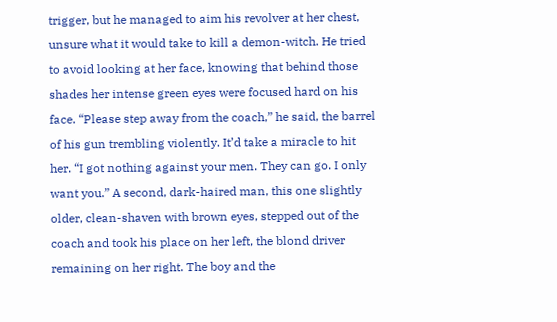trigger, but he managed to aim his revolver at her chest, unsure what it would take to kill a demon-witch. He tried to avoid looking at her face, knowing that behind those shades her intense green eyes were focused hard on his face. “Please step away from the coach,” he said, the barrel of his gun trembling violently. It’d take a miracle to hit her. “I got nothing against your men. They can go. I only want you.” A second, dark-haired man, this one slightly older, clean-shaven with brown eyes, stepped out of the coach and took his place on her left, the blond driver remaining on her right. The boy and the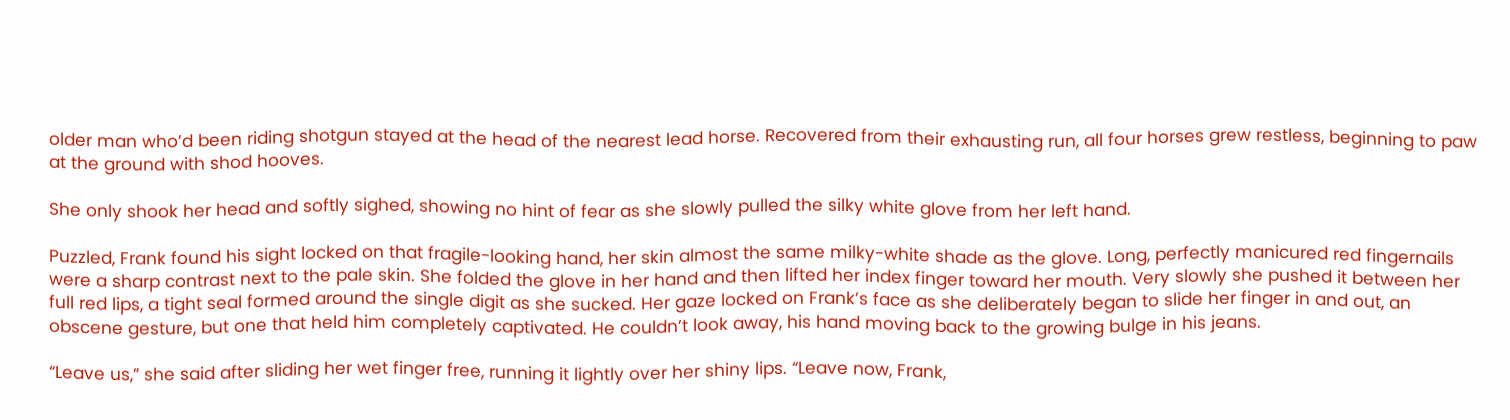older man who’d been riding shotgun stayed at the head of the nearest lead horse. Recovered from their exhausting run, all four horses grew restless, beginning to paw at the ground with shod hooves.

She only shook her head and softly sighed, showing no hint of fear as she slowly pulled the silky white glove from her left hand.

Puzzled, Frank found his sight locked on that fragile-looking hand, her skin almost the same milky-white shade as the glove. Long, perfectly manicured red fingernails were a sharp contrast next to the pale skin. She folded the glove in her hand and then lifted her index finger toward her mouth. Very slowly she pushed it between her full red lips, a tight seal formed around the single digit as she sucked. Her gaze locked on Frank’s face as she deliberately began to slide her finger in and out, an obscene gesture, but one that held him completely captivated. He couldn’t look away, his hand moving back to the growing bulge in his jeans.

“Leave us,” she said after sliding her wet finger free, running it lightly over her shiny lips. “Leave now, Frank,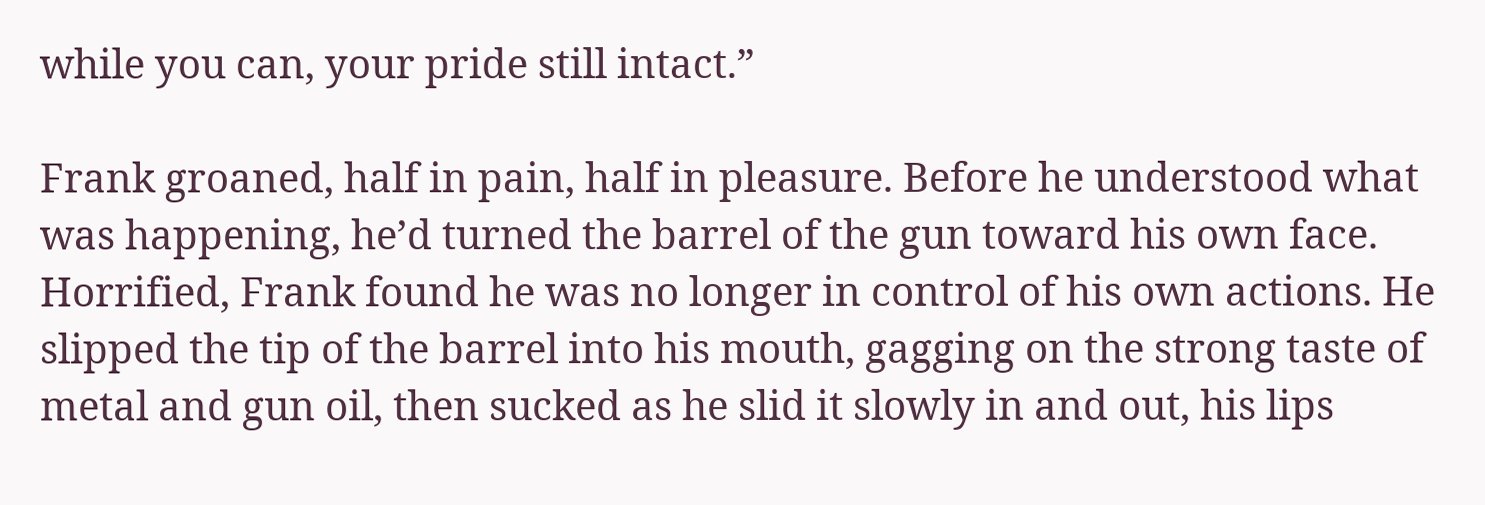while you can, your pride still intact.”

Frank groaned, half in pain, half in pleasure. Before he understood what was happening, he’d turned the barrel of the gun toward his own face. Horrified, Frank found he was no longer in control of his own actions. He slipped the tip of the barrel into his mouth, gagging on the strong taste of metal and gun oil, then sucked as he slid it slowly in and out, his lips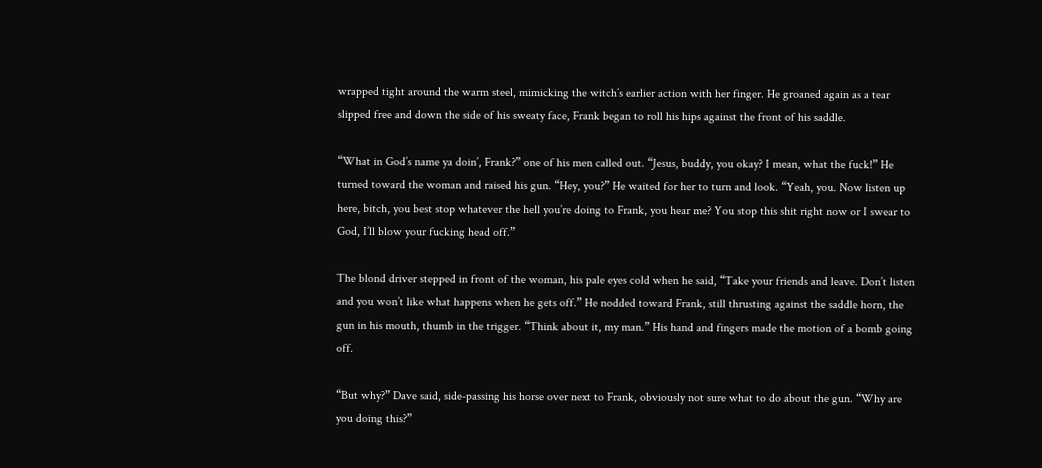wrapped tight around the warm steel, mimicking the witch’s earlier action with her finger. He groaned again as a tear slipped free and down the side of his sweaty face, Frank began to roll his hips against the front of his saddle.

“What in God’s name ya doin’, Frank?” one of his men called out. “Jesus, buddy, you okay? I mean, what the fuck!” He turned toward the woman and raised his gun. “Hey, you?” He waited for her to turn and look. “Yeah, you. Now listen up here, bitch, you best stop whatever the hell you’re doing to Frank, you hear me? You stop this shit right now or I swear to God, I’ll blow your fucking head off.”

The blond driver stepped in front of the woman, his pale eyes cold when he said, “Take your friends and leave. Don’t listen and you won’t like what happens when he gets off.” He nodded toward Frank, still thrusting against the saddle horn, the gun in his mouth, thumb in the trigger. “Think about it, my man.” His hand and fingers made the motion of a bomb going off.

“But why?” Dave said, side-passing his horse over next to Frank, obviously not sure what to do about the gun. “Why are you doing this?”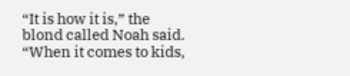“It is how it is,” the blond called Noah said. “When it comes to kids,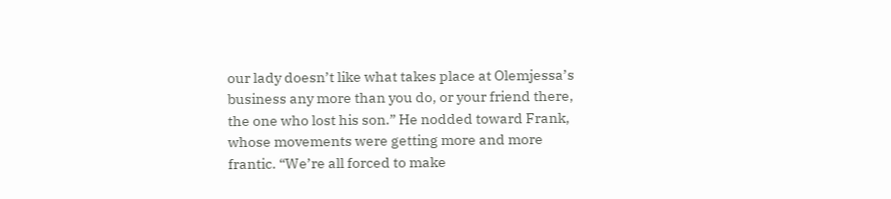our lady doesn’t like what takes place at Olemjessa’s business any more than you do, or your friend there, the one who lost his son.” He nodded toward Frank, whose movements were getting more and more frantic. “We’re all forced to make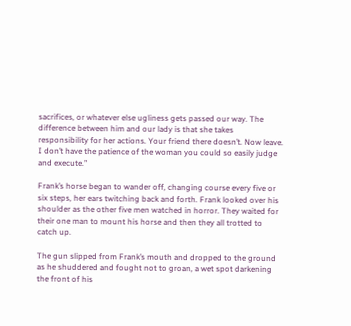sacrifices, or whatever else ugliness gets passed our way. The difference between him and our lady is that she takes responsibility for her actions. Your friend there doesn’t. Now leave. I don’t have the patience of the woman you could so easily judge and execute.”

Frank’s horse began to wander off, changing course every five or six steps, her ears twitching back and forth. Frank looked over his shoulder as the other five men watched in horror. They waited for their one man to mount his horse and then they all trotted to catch up.

The gun slipped from Frank’s mouth and dropped to the ground as he shuddered and fought not to groan, a wet spot darkening the front of his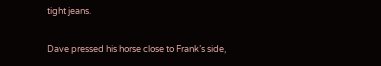tight jeans.

Dave pressed his horse close to Frank’s side,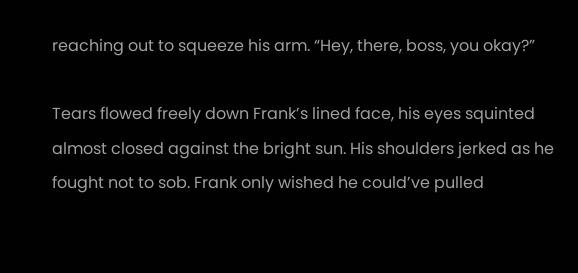reaching out to squeeze his arm. “Hey, there, boss, you okay?”

Tears flowed freely down Frank’s lined face, his eyes squinted almost closed against the bright sun. His shoulders jerked as he fought not to sob. Frank only wished he could’ve pulled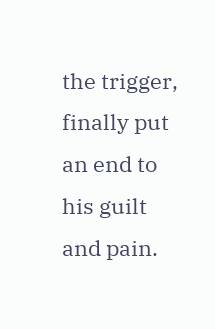the trigger, finally put an end to his guilt and pain.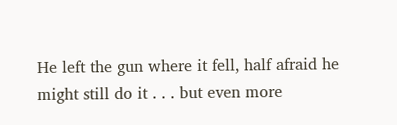He left the gun where it fell, half afraid he might still do it . . . but even more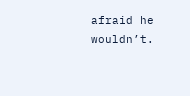afraid he wouldn’t.